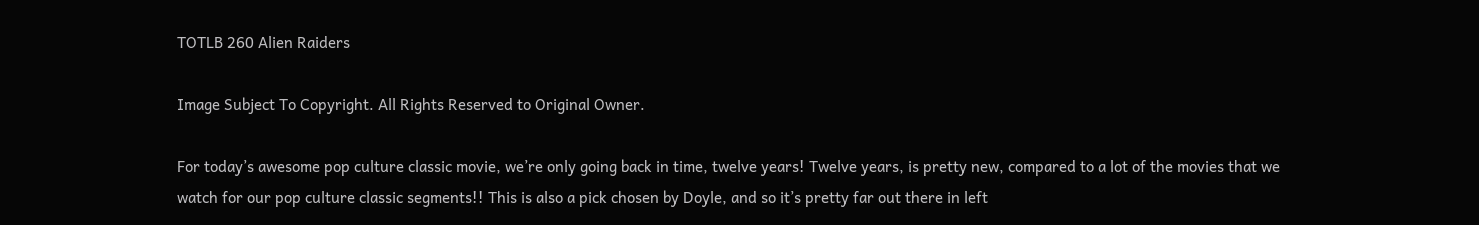TOTLB 260 Alien Raiders

Image Subject To Copyright. All Rights Reserved to Original Owner.

For today’s awesome pop culture classic movie, we’re only going back in time, twelve years! Twelve years, is pretty new, compared to a lot of the movies that we watch for our pop culture classic segments!! This is also a pick chosen by Doyle, and so it’s pretty far out there in left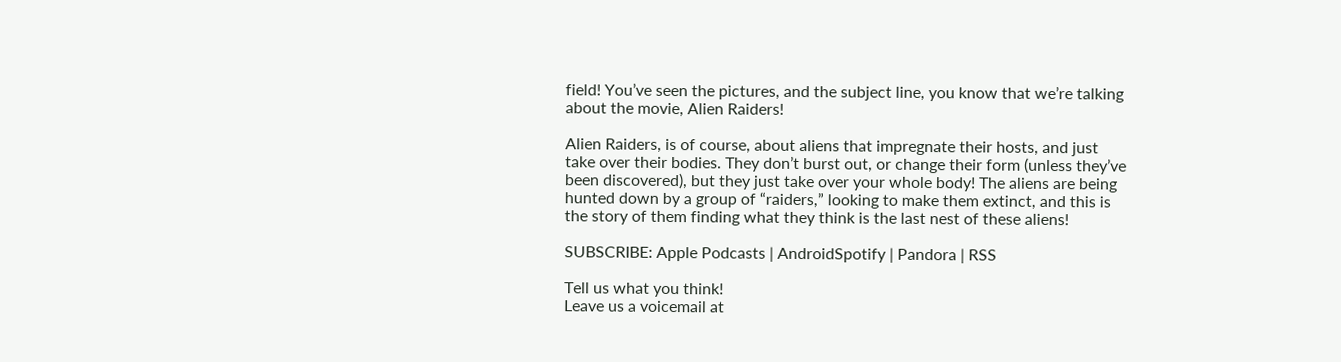field! You’ve seen the pictures, and the subject line, you know that we’re talking about the movie, Alien Raiders!

Alien Raiders, is of course, about aliens that impregnate their hosts, and just take over their bodies. They don’t burst out, or change their form (unless they’ve been discovered), but they just take over your whole body! The aliens are being hunted down by a group of “raiders,” looking to make them extinct, and this is the story of them finding what they think is the last nest of these aliens!

SUBSCRIBE: Apple Podcasts | AndroidSpotify | Pandora | RSS

Tell us what you think!
Leave us a voicemail at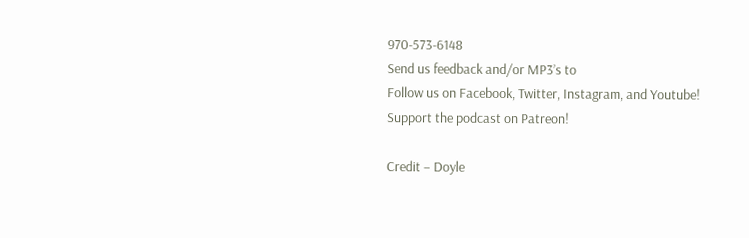970-573-6148
Send us feedback and/or MP3’s to
Follow us on Facebook, Twitter, Instagram, and Youtube!
Support the podcast on Patreon!

Credit – Doyle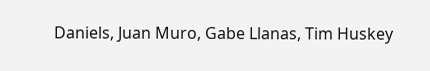Daniels, Juan Muro, Gabe Llanas, Tim Huskey